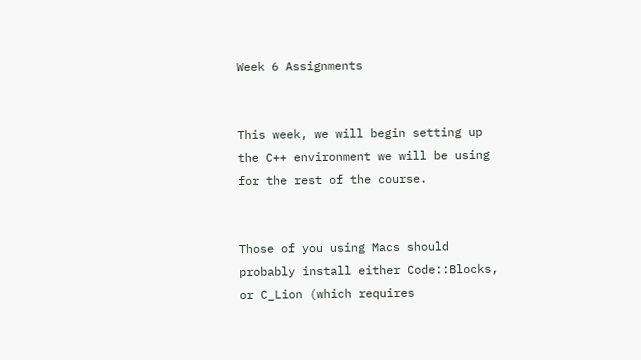Week 6 Assignments


This week, we will begin setting up the C++ environment we will be using for the rest of the course.


Those of you using Macs should probably install either Code::Blocks, or C_Lion (which requires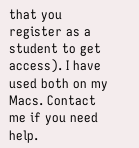that you register as a student to get access). I have used both on my Macs. Contact me if you need help.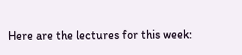Here are the lectures for this week: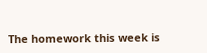The homework this week is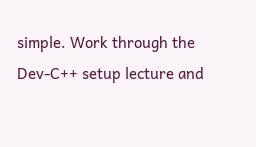simple. Work through the Dev-C++ setup lecture and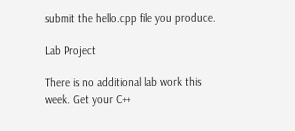submit the hello.cpp file you produce.

Lab Project

There is no additional lab work this week. Get your C++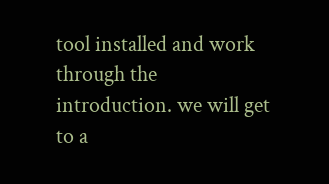tool installed and work through the introduction. we will get to a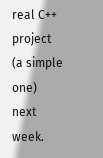real C++ project (a simple one) next week.